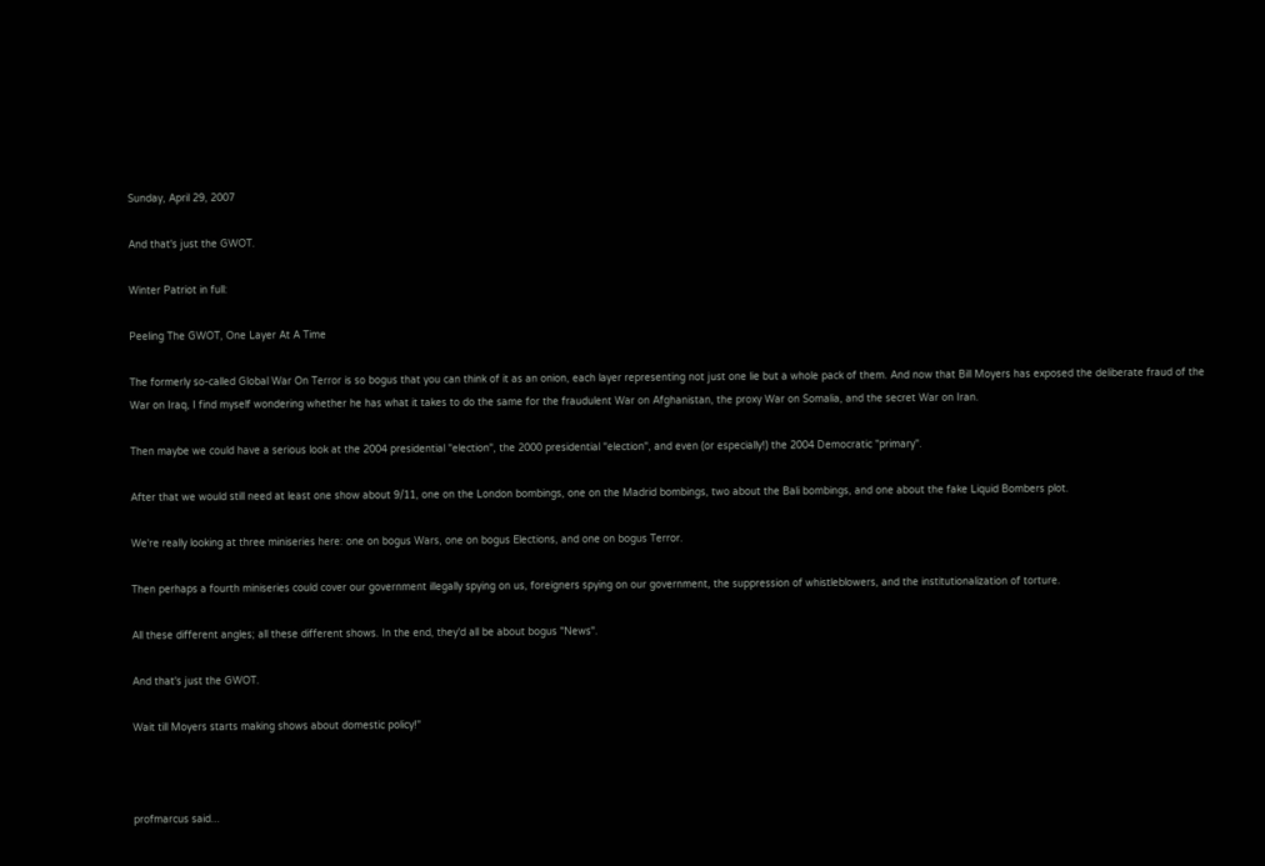Sunday, April 29, 2007

And that's just the GWOT.

Winter Patriot in full:

Peeling The GWOT, One Layer At A Time

The formerly so-called Global War On Terror is so bogus that you can think of it as an onion, each layer representing not just one lie but a whole pack of them. And now that Bill Moyers has exposed the deliberate fraud of the War on Iraq, I find myself wondering whether he has what it takes to do the same for the fraudulent War on Afghanistan, the proxy War on Somalia, and the secret War on Iran.

Then maybe we could have a serious look at the 2004 presidential "election", the 2000 presidential "election", and even (or especially!) the 2004 Democratic "primary".

After that we would still need at least one show about 9/11, one on the London bombings, one on the Madrid bombings, two about the Bali bombings, and one about the fake Liquid Bombers plot.

We're really looking at three miniseries here: one on bogus Wars, one on bogus Elections, and one on bogus Terror.

Then perhaps a fourth miniseries could cover our government illegally spying on us, foreigners spying on our government, the suppression of whistleblowers, and the institutionalization of torture.

All these different angles; all these different shows. In the end, they'd all be about bogus "News".

And that's just the GWOT.

Wait till Moyers starts making shows about domestic policy!"



profmarcus said...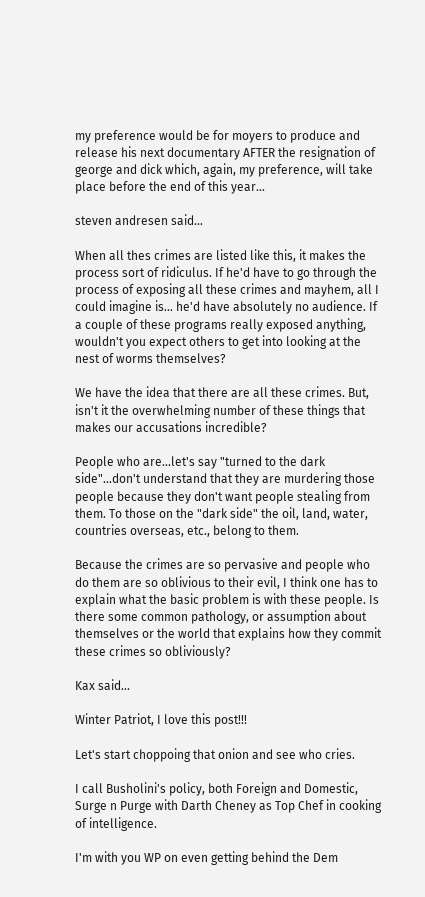my preference would be for moyers to produce and release his next documentary AFTER the resignation of george and dick which, again, my preference, will take place before the end of this year...

steven andresen said...

When all thes crimes are listed like this, it makes the process sort of ridiculus. If he'd have to go through the process of exposing all these crimes and mayhem, all I could imagine is... he'd have absolutely no audience. If a couple of these programs really exposed anything, wouldn't you expect others to get into looking at the nest of worms themselves?

We have the idea that there are all these crimes. But, isn't it the overwhelming number of these things that makes our accusations incredible?

People who are...let's say "turned to the dark side"...don't understand that they are murdering those people because they don't want people stealing from them. To those on the "dark side" the oil, land, water, countries overseas, etc., belong to them.

Because the crimes are so pervasive and people who do them are so oblivious to their evil, I think one has to explain what the basic problem is with these people. Is there some common pathology, or assumption about themselves or the world that explains how they commit these crimes so obliviously?

Kax said...

Winter Patriot, I love this post!!!

Let's start choppoing that onion and see who cries.

I call Busholini's policy, both Foreign and Domestic, Surge n Purge with Darth Cheney as Top Chef in cooking of intelligence.

I'm with you WP on even getting behind the Dem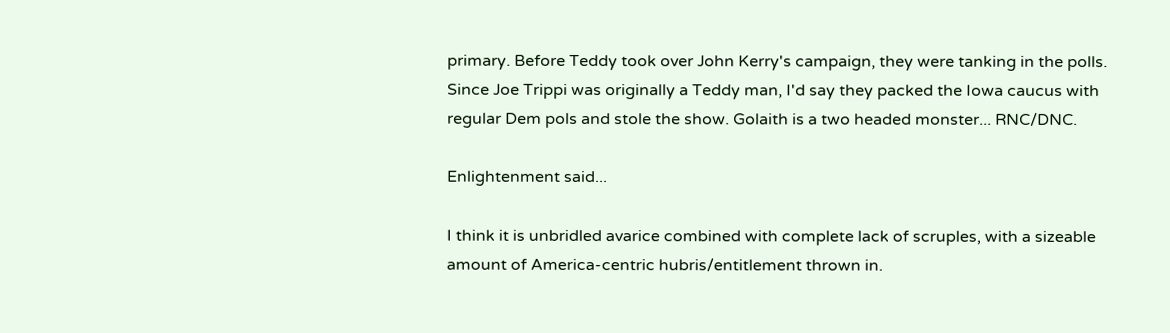primary. Before Teddy took over John Kerry's campaign, they were tanking in the polls. Since Joe Trippi was originally a Teddy man, I'd say they packed the Iowa caucus with regular Dem pols and stole the show. Golaith is a two headed monster... RNC/DNC.

Enlightenment said...

I think it is unbridled avarice combined with complete lack of scruples, with a sizeable amount of America-centric hubris/entitlement thrown in.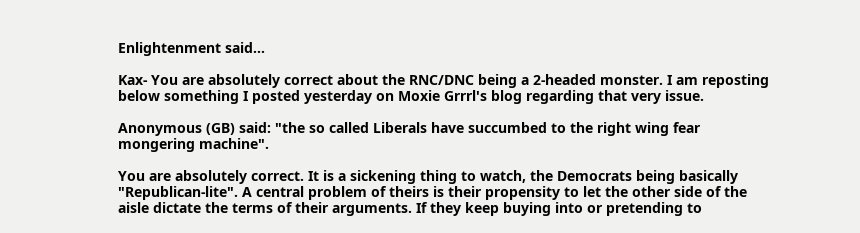Enlightenment said...

Kax- You are absolutely correct about the RNC/DNC being a 2-headed monster. I am reposting below something I posted yesterday on Moxie Grrrl's blog regarding that very issue.

Anonymous (GB) said: "the so called Liberals have succumbed to the right wing fear mongering machine".

You are absolutely correct. It is a sickening thing to watch, the Democrats being basically "Republican-lite". A central problem of theirs is their propensity to let the other side of the aisle dictate the terms of their arguments. If they keep buying into or pretending to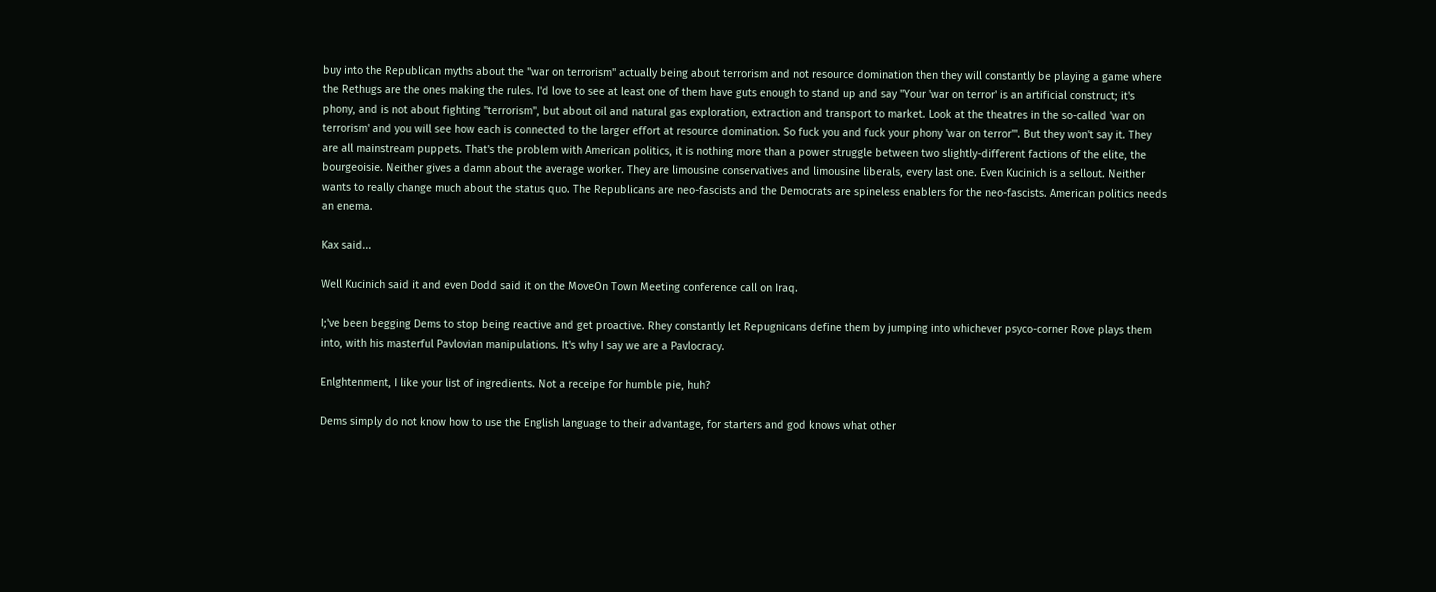buy into the Republican myths about the "war on terrorism" actually being about terrorism and not resource domination then they will constantly be playing a game where the Rethugs are the ones making the rules. I'd love to see at least one of them have guts enough to stand up and say "Your 'war on terror' is an artificial construct; it's phony, and is not about fighting "terrorism", but about oil and natural gas exploration, extraction and transport to market. Look at the theatres in the so-called 'war on terrorism' and you will see how each is connected to the larger effort at resource domination. So fuck you and fuck your phony 'war on terror'". But they won't say it. They are all mainstream puppets. That's the problem with American politics, it is nothing more than a power struggle between two slightly-different factions of the elite, the bourgeoisie. Neither gives a damn about the average worker. They are limousine conservatives and limousine liberals, every last one. Even Kucinich is a sellout. Neither wants to really change much about the status quo. The Republicans are neo-fascists and the Democrats are spineless enablers for the neo-fascists. American politics needs an enema.

Kax said...

Well Kucinich said it and even Dodd said it on the MoveOn Town Meeting conference call on Iraq.

I;'ve been begging Dems to stop being reactive and get proactive. Rhey constantly let Repugnicans define them by jumping into whichever psyco-corner Rove plays them into, with his masterful Pavlovian manipulations. It's why I say we are a Pavlocracy.

Enlghtenment, I like your list of ingredients. Not a receipe for humble pie, huh?

Dems simply do not know how to use the English language to their advantage, for starters and god knows what other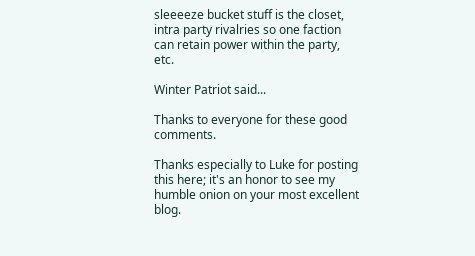sleeeeze bucket stuff is the closet, intra party rivalries so one faction can retain power within the party, etc.

Winter Patriot said...

Thanks to everyone for these good comments.

Thanks especially to Luke for posting this here; it's an honor to see my humble onion on your most excellent blog.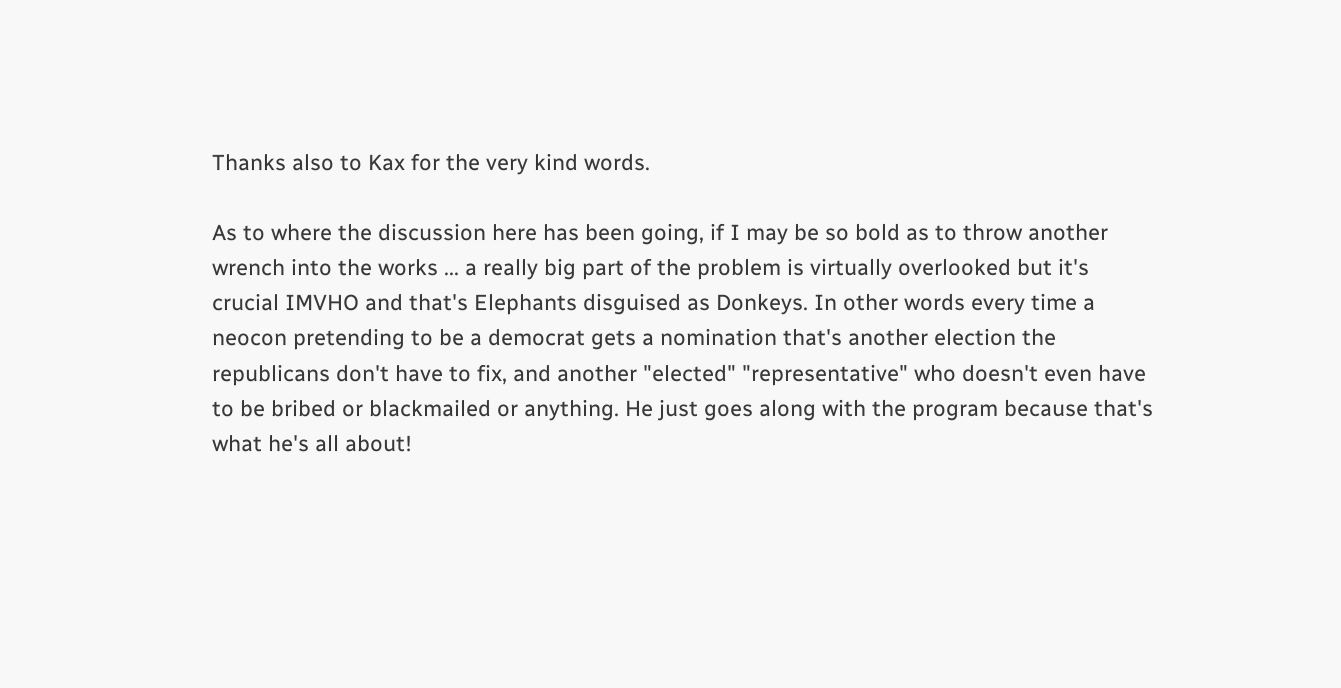Thanks also to Kax for the very kind words.

As to where the discussion here has been going, if I may be so bold as to throw another wrench into the works ... a really big part of the problem is virtually overlooked but it's crucial IMVHO and that's Elephants disguised as Donkeys. In other words every time a neocon pretending to be a democrat gets a nomination that's another election the republicans don't have to fix, and another "elected" "representative" who doesn't even have to be bribed or blackmailed or anything. He just goes along with the program because that's what he's all about!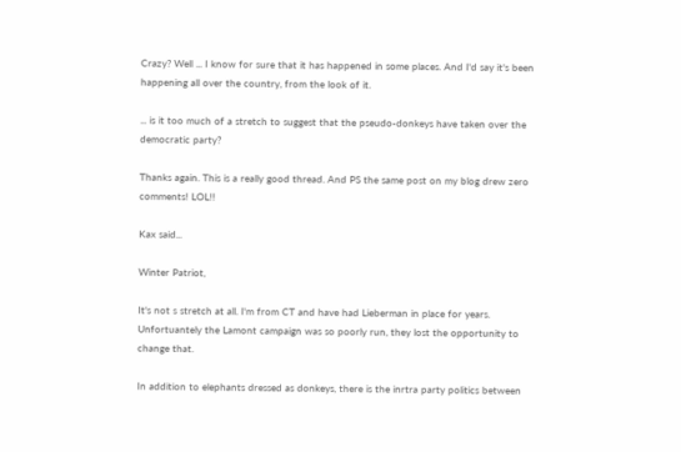Crazy? Well ... I know for sure that it has happened in some places. And I'd say it's been happening all over the country, from the look of it.

... is it too much of a stretch to suggest that the pseudo-donkeys have taken over the democratic party?

Thanks again. This is a really good thread. And PS the same post on my blog drew zero comments! LOL!!

Kax said...

Winter Patriot,

It's not s stretch at all. I'm from CT and have had Lieberman in place for years. Unfortuantely the Lamont campaign was so poorly run, they lost the opportunity to change that.

In addition to elephants dressed as donkeys, there is the inrtra party politics between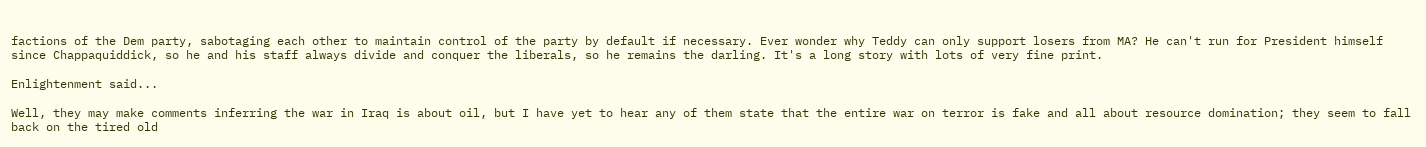factions of the Dem party, sabotaging each other to maintain control of the party by default if necessary. Ever wonder why Teddy can only support losers from MA? He can't run for President himself since Chappaquiddick, so he and his staff always divide and conquer the liberals, so he remains the darling. It's a long story with lots of very fine print.

Enlightenment said...

Well, they may make comments inferring the war in Iraq is about oil, but I have yet to hear any of them state that the entire war on terror is fake and all about resource domination; they seem to fall back on the tired old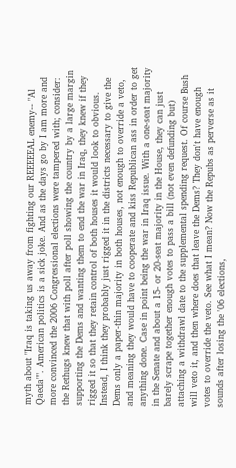myth about "Iraq is taking us away from fighting our REEEEEAL enemy-- "Al Qaeda"". American politics is a sick joke. And as the days go by I am more and more convinced the 2006 Congressional elections were tampered with; consider: the Rethugs knew that with poll after poll showing the country by a large margin supporting the Dems and wanting them to end the war in Iraq, they knew if they rigged it so that they retain control of both houses it would look to obvious. Instead, I think they probably just rigged it in the districts necessary to give the Dems only a paper-thin majority in both houses, not enough to override a veto, and meaning they would have to cooperate and kiss Republican ass in order to get anything done. Case in point being the war in Iraq issue. With a one-seat majority in the Senate and about a 15- or 20-seat majority in the House, they can just barely scrape together enough votes to pass a bill (not even defunding but) attaching a withdrawl date to the supplemental spending request. Of course Bush will veto it, and then where does that leave the Dems? They don't have enough votes to override the veto. See what I mean? Now the Repubs as perverse as it sounds after losing the '06 elections,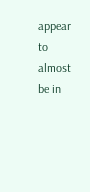appear to almost be in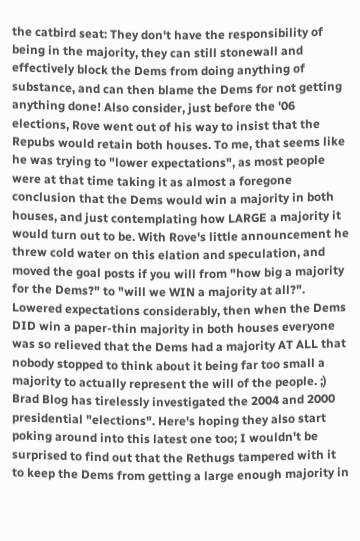the catbird seat: They don't have the responsibility of being in the majority, they can still stonewall and effectively block the Dems from doing anything of substance, and can then blame the Dems for not getting anything done! Also consider, just before the '06 elections, Rove went out of his way to insist that the Repubs would retain both houses. To me, that seems like he was trying to "lower expectations", as most people were at that time taking it as almost a foregone conclusion that the Dems would win a majority in both houses, and just contemplating how LARGE a majority it would turn out to be. With Rove's little announcement he threw cold water on this elation and speculation, and moved the goal posts if you will from "how big a majority for the Dems?" to "will we WIN a majority at all?". Lowered expectations considerably, then when the Dems DID win a paper-thin majority in both houses everyone was so relieved that the Dems had a majority AT ALL that nobody stopped to think about it being far too small a majority to actually represent the will of the people. ;)
Brad Blog has tirelessly investigated the 2004 and 2000 presidential "elections". Here's hoping they also start poking around into this latest one too; I wouldn't be surprised to find out that the Rethugs tampered with it to keep the Dems from getting a large enough majority in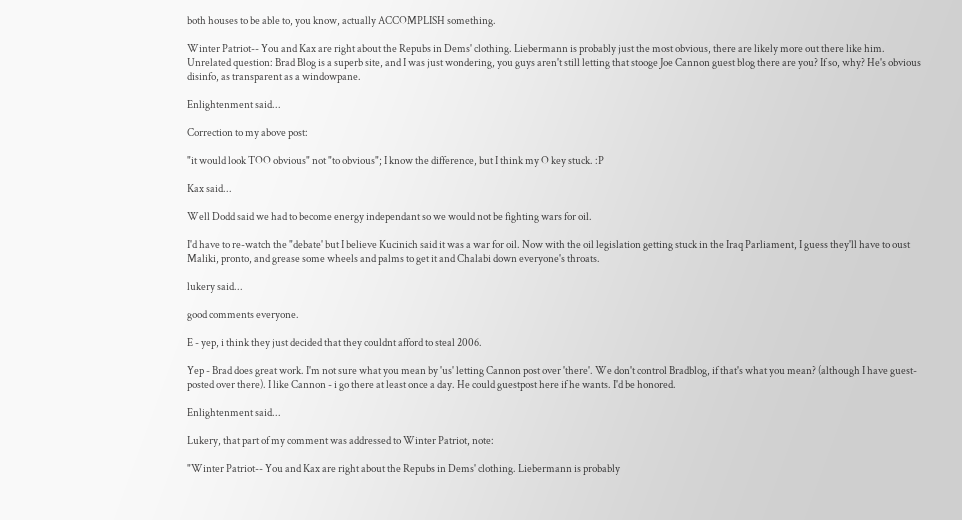both houses to be able to, you know, actually ACCOMPLISH something.

Winter Patriot-- You and Kax are right about the Repubs in Dems' clothing. Liebermann is probably just the most obvious, there are likely more out there like him. Unrelated question: Brad Blog is a superb site, and I was just wondering, you guys aren't still letting that stooge Joe Cannon guest blog there are you? If so, why? He's obvious disinfo, as transparent as a windowpane.

Enlightenment said...

Correction to my above post:

"it would look TOO obvious" not "to obvious"; I know the difference, but I think my O key stuck. :P

Kax said...

Well Dodd said we had to become energy independant so we would not be fighting wars for oil.

I'd have to re-watch the "debate' but I believe Kucinich said it was a war for oil. Now with the oil legislation getting stuck in the Iraq Parliament, I guess they'll have to oust Maliki, pronto, and grease some wheels and palms to get it and Chalabi down everyone's throats.

lukery said...

good comments everyone.

E - yep, i think they just decided that they couldnt afford to steal 2006.

Yep - Brad does great work. I'm not sure what you mean by 'us' letting Cannon post over 'there'. We don't control Bradblog, if that's what you mean? (although I have guest-posted over there). I like Cannon - i go there at least once a day. He could guestpost here if he wants. I'd be honored.

Enlightenment said...

Lukery, that part of my comment was addressed to Winter Patriot, note:

"Winter Patriot-- You and Kax are right about the Repubs in Dems' clothing. Liebermann is probably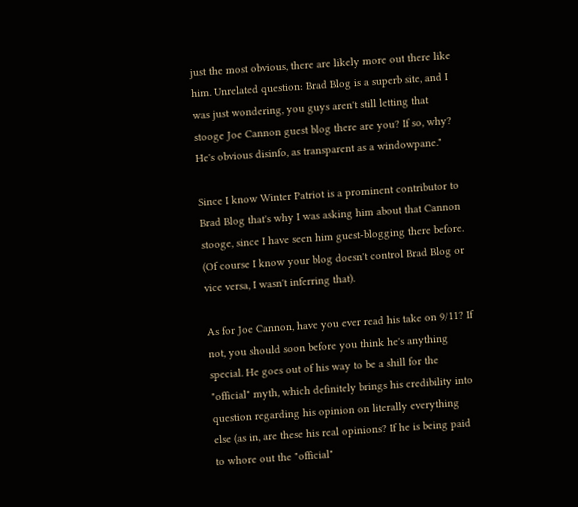just the most obvious, there are likely more out there like him. Unrelated question: Brad Blog is a superb site, and I was just wondering, you guys aren't still letting that stooge Joe Cannon guest blog there are you? If so, why? He's obvious disinfo, as transparent as a windowpane."

Since I know Winter Patriot is a prominent contributor to Brad Blog that's why I was asking him about that Cannon stooge, since I have seen him guest-blogging there before. (Of course I know your blog doesn't control Brad Blog or vice versa, I wasn't inferring that).

As for Joe Cannon, have you ever read his take on 9/11? If not, you should soon before you think he's anything special. He goes out of his way to be a shill for the "official" myth, which definitely brings his credibility into question regarding his opinion on literally everything else (as in, are these his real opinions? If he is being paid to whore out the "official"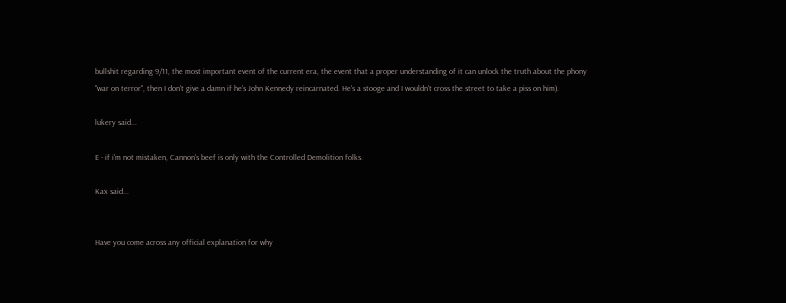bullshit regarding 9/11, the most important event of the current era, the event that a proper understanding of it can unlock the truth about the phony "war on terror", then I don't give a damn if he's John Kennedy reincarnated. He's a stooge and I wouldn't cross the street to take a piss on him).

lukery said...

E - if i'm not mistaken, Cannon's beef is only with the Controlled Demolition folks.

Kax said...


Have you come across any official explanation for why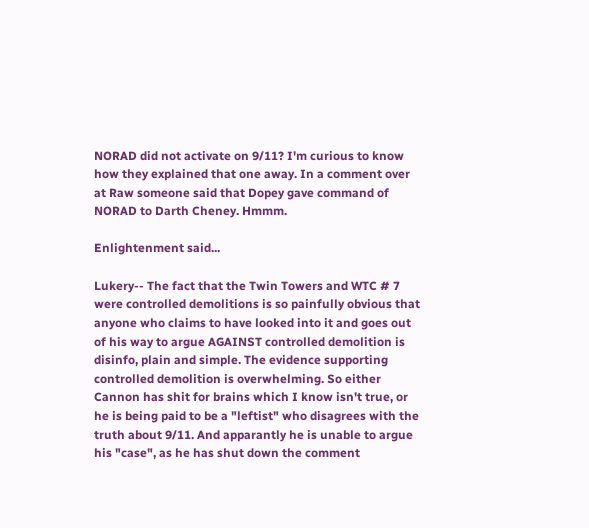NORAD did not activate on 9/11? I'm curious to know how they explained that one away. In a comment over at Raw someone said that Dopey gave command of NORAD to Darth Cheney. Hmmm.

Enlightenment said...

Lukery-- The fact that the Twin Towers and WTC # 7 were controlled demolitions is so painfully obvious that anyone who claims to have looked into it and goes out of his way to argue AGAINST controlled demolition is disinfo, plain and simple. The evidence supporting controlled demolition is overwhelming. So either Cannon has shit for brains which I know isn't true, or he is being paid to be a "leftist" who disagrees with the truth about 9/11. And apparantly he is unable to argue his "case", as he has shut down the comment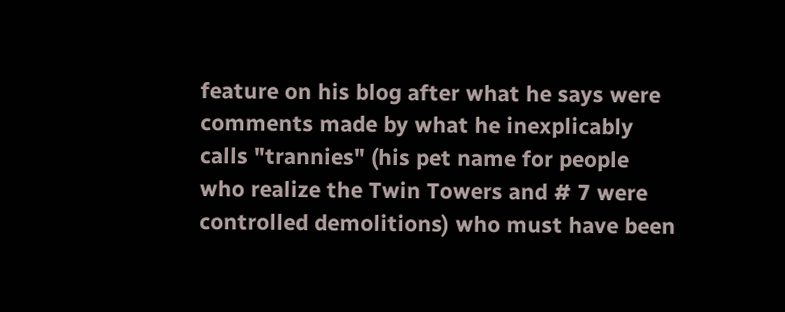feature on his blog after what he says were comments made by what he inexplicably calls "trannies" (his pet name for people who realize the Twin Towers and # 7 were controlled demolitions) who must have been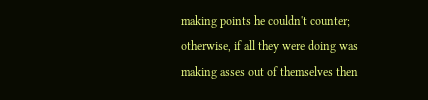making points he couldn't counter; otherwise, if all they were doing was making asses out of themselves then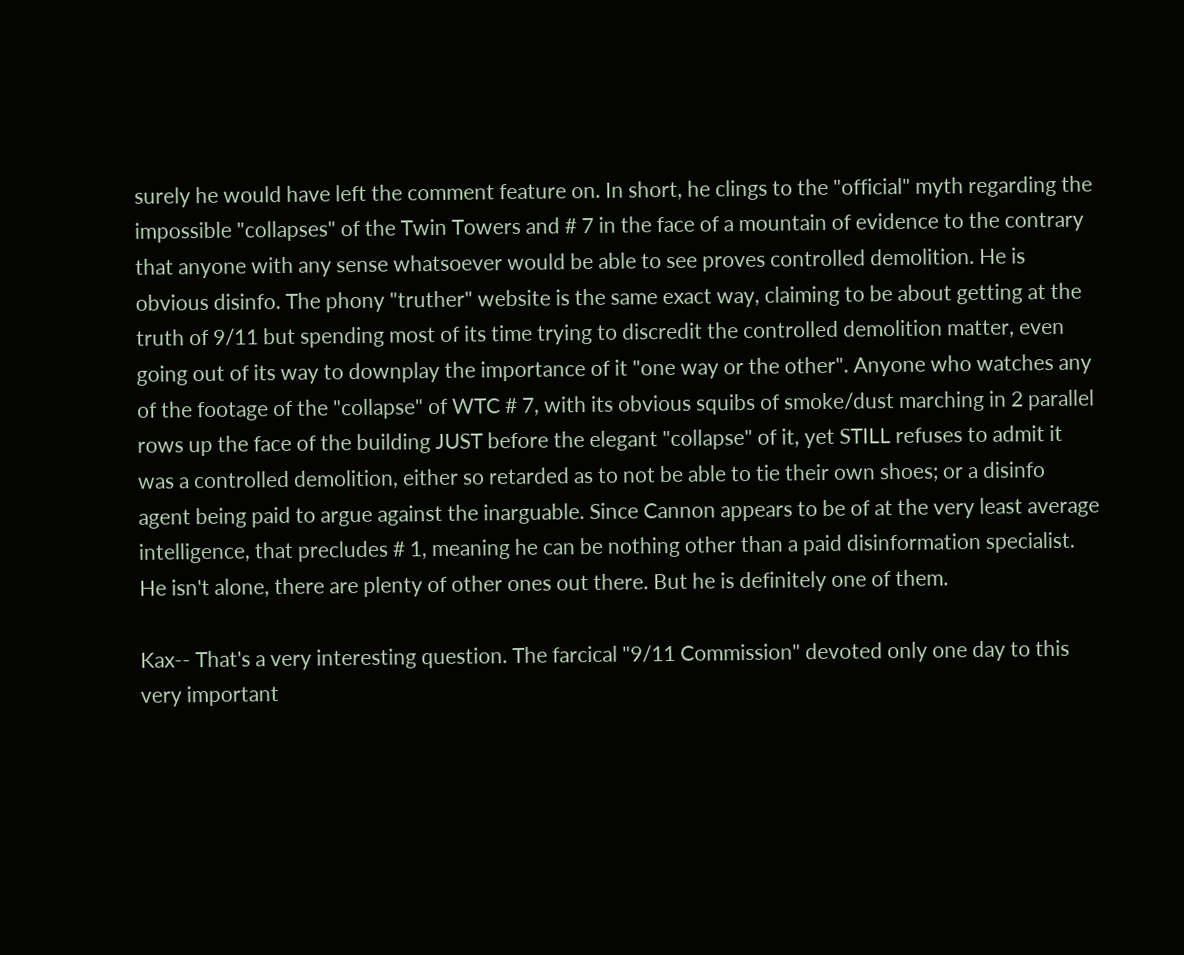surely he would have left the comment feature on. In short, he clings to the "official" myth regarding the impossible "collapses" of the Twin Towers and # 7 in the face of a mountain of evidence to the contrary that anyone with any sense whatsoever would be able to see proves controlled demolition. He is obvious disinfo. The phony "truther" website is the same exact way, claiming to be about getting at the truth of 9/11 but spending most of its time trying to discredit the controlled demolition matter, even going out of its way to downplay the importance of it "one way or the other". Anyone who watches any of the footage of the "collapse" of WTC # 7, with its obvious squibs of smoke/dust marching in 2 parallel rows up the face of the building JUST before the elegant "collapse" of it, yet STILL refuses to admit it was a controlled demolition, either so retarded as to not be able to tie their own shoes; or a disinfo agent being paid to argue against the inarguable. Since Cannon appears to be of at the very least average intelligence, that precludes # 1, meaning he can be nothing other than a paid disinformation specialist. He isn't alone, there are plenty of other ones out there. But he is definitely one of them.

Kax-- That's a very interesting question. The farcical "9/11 Commission" devoted only one day to this very important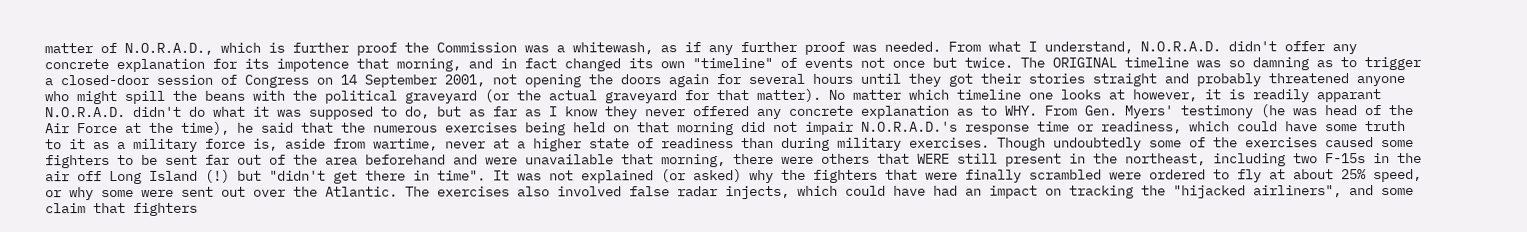matter of N.O.R.A.D., which is further proof the Commission was a whitewash, as if any further proof was needed. From what I understand, N.O.R.A.D. didn't offer any concrete explanation for its impotence that morning, and in fact changed its own "timeline" of events not once but twice. The ORIGINAL timeline was so damning as to trigger a closed-door session of Congress on 14 September 2001, not opening the doors again for several hours until they got their stories straight and probably threatened anyone who might spill the beans with the political graveyard (or the actual graveyard for that matter). No matter which timeline one looks at however, it is readily apparant N.O.R.A.D. didn't do what it was supposed to do, but as far as I know they never offered any concrete explanation as to WHY. From Gen. Myers' testimony (he was head of the Air Force at the time), he said that the numerous exercises being held on that morning did not impair N.O.R.A.D.'s response time or readiness, which could have some truth to it as a military force is, aside from wartime, never at a higher state of readiness than during military exercises. Though undoubtedly some of the exercises caused some fighters to be sent far out of the area beforehand and were unavailable that morning, there were others that WERE still present in the northeast, including two F-15s in the air off Long Island (!) but "didn't get there in time". It was not explained (or asked) why the fighters that were finally scrambled were ordered to fly at about 25% speed, or why some were sent out over the Atlantic. The exercises also involved false radar injects, which could have had an impact on tracking the "hijacked airliners", and some claim that fighters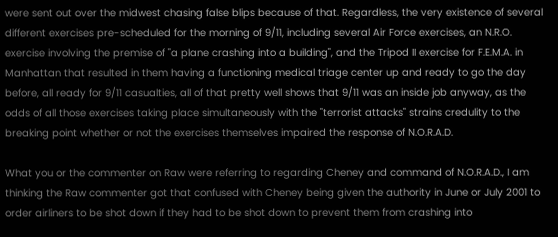were sent out over the midwest chasing false blips because of that. Regardless, the very existence of several different exercises pre-scheduled for the morning of 9/11, including several Air Force exercises, an N.R.O. exercise involving the premise of "a plane crashing into a building", and the Tripod II exercise for F.E.M.A. in Manhattan that resulted in them having a functioning medical triage center up and ready to go the day before, all ready for 9/11 casualties, all of that pretty well shows that 9/11 was an inside job anyway, as the odds of all those exercises taking place simultaneously with the "terrorist attacks" strains credulity to the breaking point whether or not the exercises themselves impaired the response of N.O.R.A.D.

What you or the commenter on Raw were referring to regarding Cheney and command of N.O.R.A.D., I am thinking the Raw commenter got that confused with Cheney being given the authority in June or July 2001 to order airliners to be shot down if they had to be shot down to prevent them from crashing into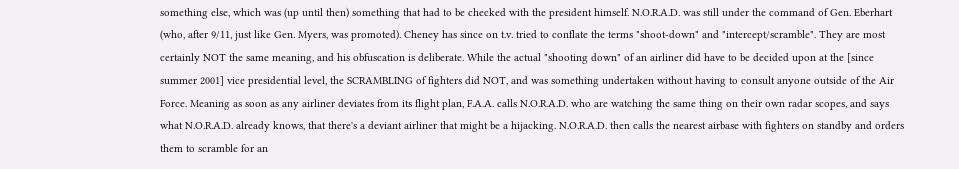something else, which was (up until then) something that had to be checked with the president himself. N.O.R.A.D. was still under the command of Gen. Eberhart (who, after 9/11, just like Gen. Myers, was promoted). Cheney has since on t.v. tried to conflate the terms "shoot-down" and "intercept/scramble". They are most certainly NOT the same meaning, and his obfuscation is deliberate. While the actual "shooting down" of an airliner did have to be decided upon at the [since summer 2001] vice presidential level, the SCRAMBLING of fighters did NOT, and was something undertaken without having to consult anyone outside of the Air Force. Meaning as soon as any airliner deviates from its flight plan, F.A.A. calls N.O.R.A.D. who are watching the same thing on their own radar scopes, and says what N.O.R.A.D. already knows, that there's a deviant airliner that might be a hijacking. N.O.R.A.D. then calls the nearest airbase with fighters on standby and orders them to scramble for an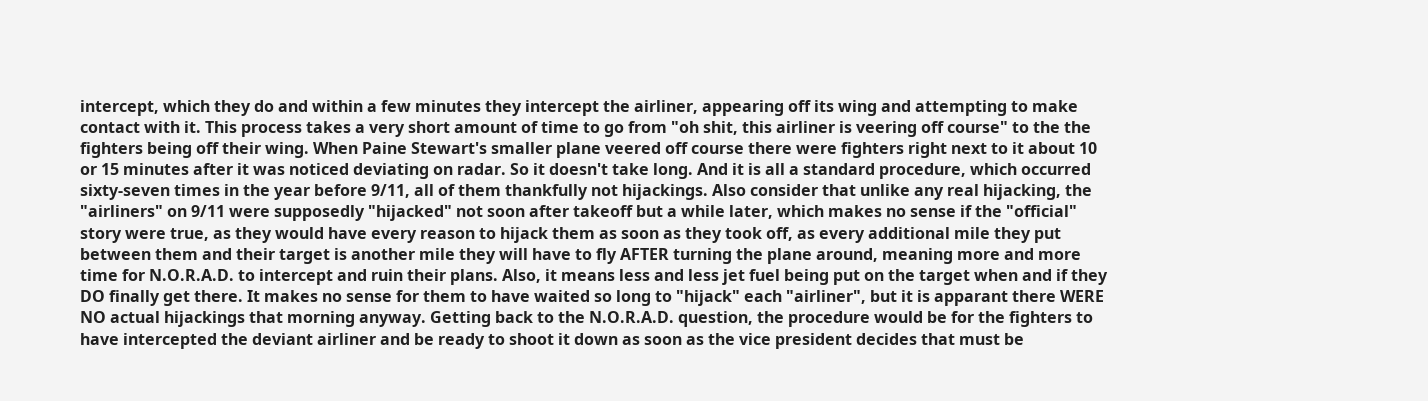intercept, which they do and within a few minutes they intercept the airliner, appearing off its wing and attempting to make contact with it. This process takes a very short amount of time to go from "oh shit, this airliner is veering off course" to the the fighters being off their wing. When Paine Stewart's smaller plane veered off course there were fighters right next to it about 10 or 15 minutes after it was noticed deviating on radar. So it doesn't take long. And it is all a standard procedure, which occurred sixty-seven times in the year before 9/11, all of them thankfully not hijackings. Also consider that unlike any real hijacking, the "airliners" on 9/11 were supposedly "hijacked" not soon after takeoff but a while later, which makes no sense if the "official" story were true, as they would have every reason to hijack them as soon as they took off, as every additional mile they put between them and their target is another mile they will have to fly AFTER turning the plane around, meaning more and more time for N.O.R.A.D. to intercept and ruin their plans. Also, it means less and less jet fuel being put on the target when and if they DO finally get there. It makes no sense for them to have waited so long to "hijack" each "airliner", but it is apparant there WERE NO actual hijackings that morning anyway. Getting back to the N.O.R.A.D. question, the procedure would be for the fighters to have intercepted the deviant airliner and be ready to shoot it down as soon as the vice president decides that must be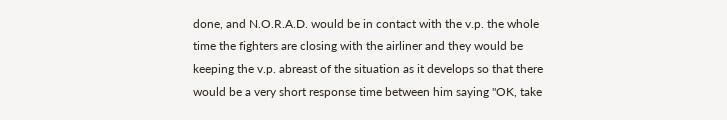done, and N.O.R.A.D. would be in contact with the v.p. the whole time the fighters are closing with the airliner and they would be keeping the v.p. abreast of the situation as it develops so that there would be a very short response time between him saying "OK, take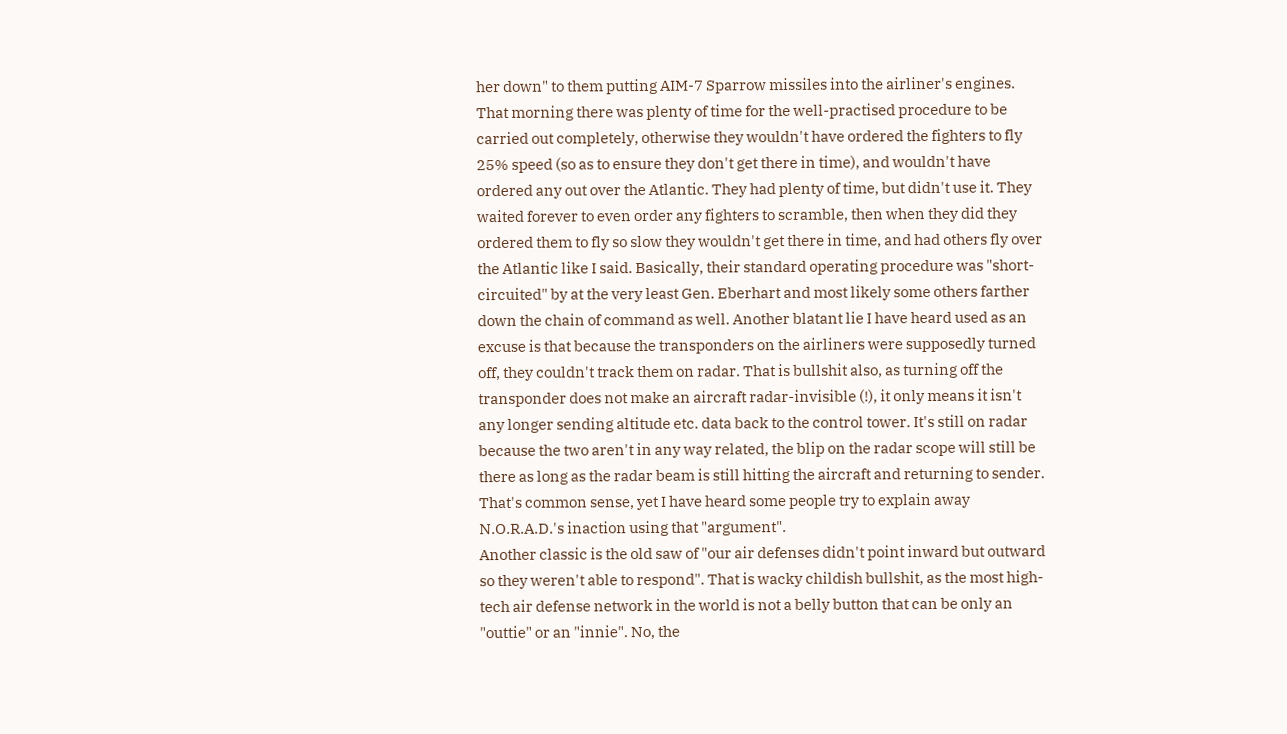her down" to them putting AIM-7 Sparrow missiles into the airliner's engines. That morning there was plenty of time for the well-practised procedure to be carried out completely, otherwise they wouldn't have ordered the fighters to fly 25% speed (so as to ensure they don't get there in time), and wouldn't have ordered any out over the Atlantic. They had plenty of time, but didn't use it. They waited forever to even order any fighters to scramble, then when they did they ordered them to fly so slow they wouldn't get there in time, and had others fly over the Atlantic like I said. Basically, their standard operating procedure was "short-circuited" by at the very least Gen. Eberhart and most likely some others farther down the chain of command as well. Another blatant lie I have heard used as an excuse is that because the transponders on the airliners were supposedly turned off, they couldn't track them on radar. That is bullshit also, as turning off the transponder does not make an aircraft radar-invisible (!), it only means it isn't any longer sending altitude etc. data back to the control tower. It's still on radar because the two aren't in any way related, the blip on the radar scope will still be there as long as the radar beam is still hitting the aircraft and returning to sender. That's common sense, yet I have heard some people try to explain away N.O.R.A.D.'s inaction using that "argument".
Another classic is the old saw of "our air defenses didn't point inward but outward so they weren't able to respond". That is wacky childish bullshit, as the most high-tech air defense network in the world is not a belly button that can be only an "outtie" or an "innie". No, the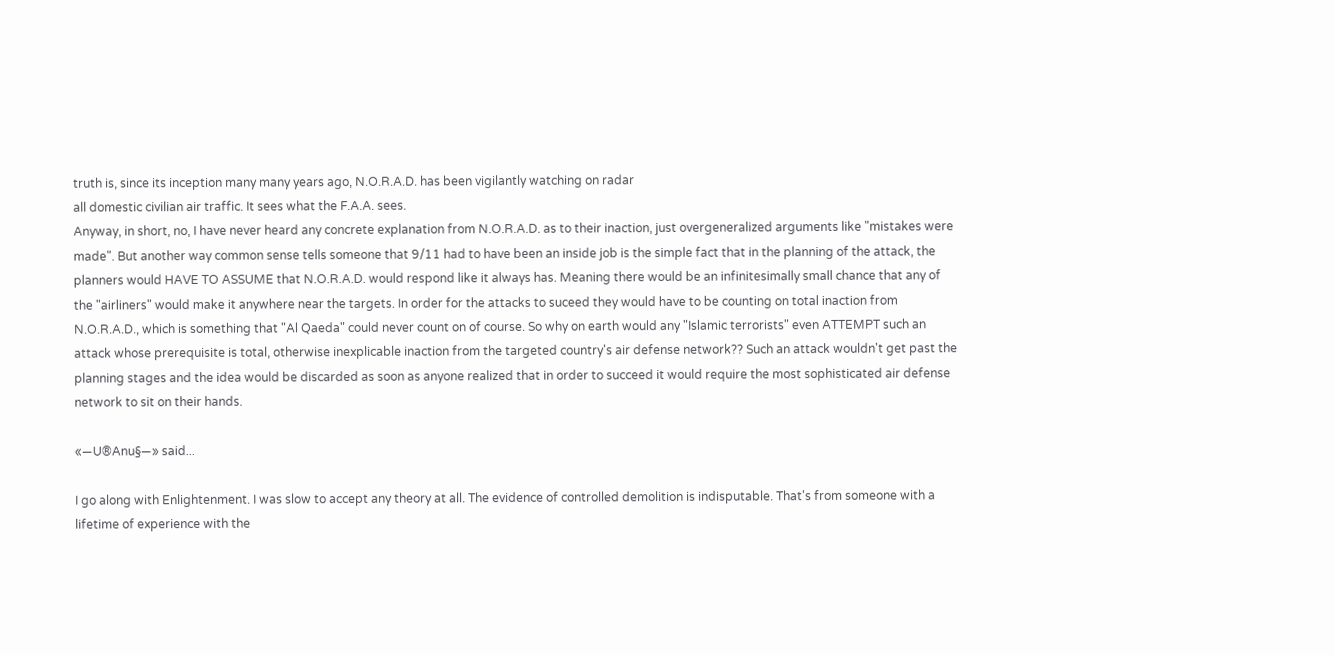truth is, since its inception many many years ago, N.O.R.A.D. has been vigilantly watching on radar
all domestic civilian air traffic. It sees what the F.A.A. sees.
Anyway, in short, no, I have never heard any concrete explanation from N.O.R.A.D. as to their inaction, just overgeneralized arguments like "mistakes were made". But another way common sense tells someone that 9/11 had to have been an inside job is the simple fact that in the planning of the attack, the planners would HAVE TO ASSUME that N.O.R.A.D. would respond like it always has. Meaning there would be an infinitesimally small chance that any of the "airliners" would make it anywhere near the targets. In order for the attacks to suceed they would have to be counting on total inaction from N.O.R.A.D., which is something that "Al Qaeda" could never count on of course. So why on earth would any "Islamic terrorists" even ATTEMPT such an attack whose prerequisite is total, otherwise inexplicable inaction from the targeted country's air defense network?? Such an attack wouldn't get past the planning stages and the idea would be discarded as soon as anyone realized that in order to succeed it would require the most sophisticated air defense network to sit on their hands.

«—U®Anu§—» said...

I go along with Enlightenment. I was slow to accept any theory at all. The evidence of controlled demolition is indisputable. That's from someone with a lifetime of experience with the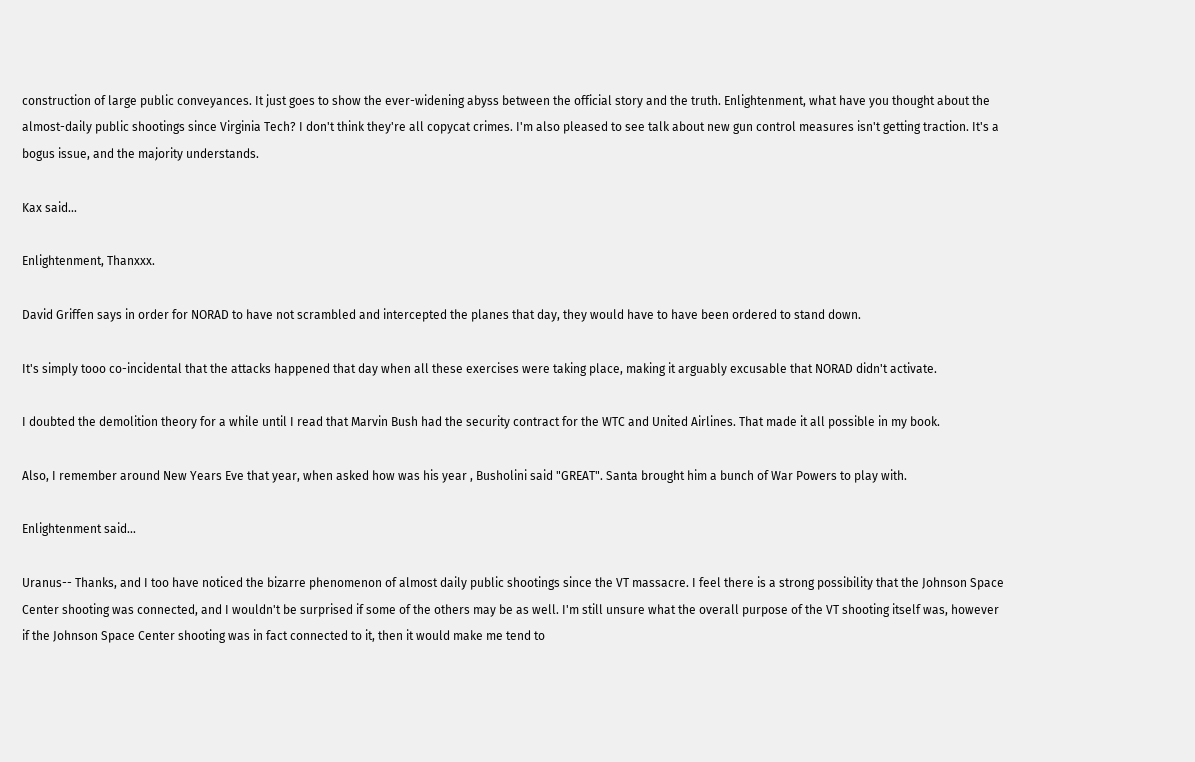construction of large public conveyances. It just goes to show the ever-widening abyss between the official story and the truth. Enlightenment, what have you thought about the almost-daily public shootings since Virginia Tech? I don't think they're all copycat crimes. I'm also pleased to see talk about new gun control measures isn't getting traction. It's a bogus issue, and the majority understands.

Kax said...

Enlightenment, Thanxxx.

David Griffen says in order for NORAD to have not scrambled and intercepted the planes that day, they would have to have been ordered to stand down.

It's simply tooo co-incidental that the attacks happened that day when all these exercises were taking place, making it arguably excusable that NORAD didn't activate.

I doubted the demolition theory for a while until I read that Marvin Bush had the security contract for the WTC and United Airlines. That made it all possible in my book.

Also, I remember around New Years Eve that year, when asked how was his year , Busholini said "GREAT". Santa brought him a bunch of War Powers to play with.

Enlightenment said...

Uranus-- Thanks, and I too have noticed the bizarre phenomenon of almost daily public shootings since the VT massacre. I feel there is a strong possibility that the Johnson Space Center shooting was connected, and I wouldn't be surprised if some of the others may be as well. I'm still unsure what the overall purpose of the VT shooting itself was, however if the Johnson Space Center shooting was in fact connected to it, then it would make me tend to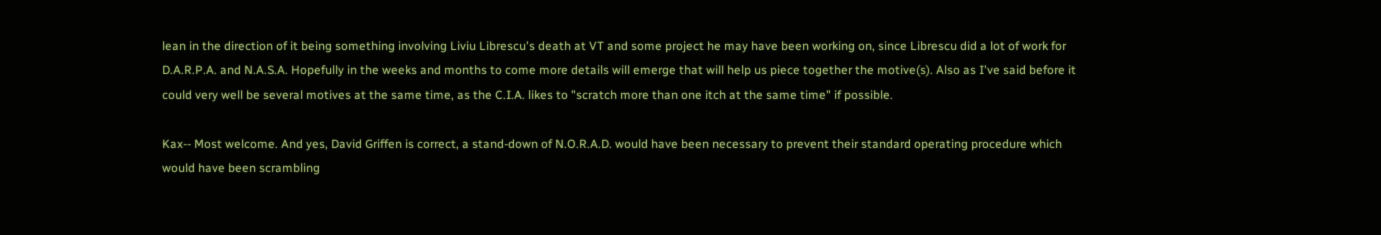lean in the direction of it being something involving Liviu Librescu's death at VT and some project he may have been working on, since Librescu did a lot of work for D.A.R.P.A. and N.A.S.A. Hopefully in the weeks and months to come more details will emerge that will help us piece together the motive(s). Also as I've said before it could very well be several motives at the same time, as the C.I.A. likes to "scratch more than one itch at the same time" if possible.

Kax-- Most welcome. And yes, David Griffen is correct, a stand-down of N.O.R.A.D. would have been necessary to prevent their standard operating procedure which would have been scrambling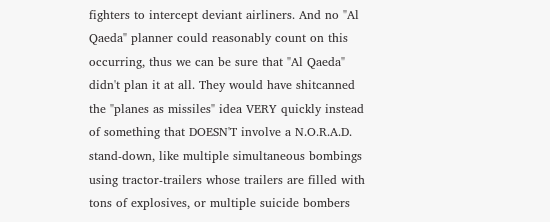fighters to intercept deviant airliners. And no "Al Qaeda" planner could reasonably count on this occurring, thus we can be sure that "Al Qaeda" didn't plan it at all. They would have shitcanned the "planes as missiles" idea VERY quickly instead of something that DOESN'T involve a N.O.R.A.D. stand-down, like multiple simultaneous bombings using tractor-trailers whose trailers are filled with tons of explosives, or multiple suicide bombers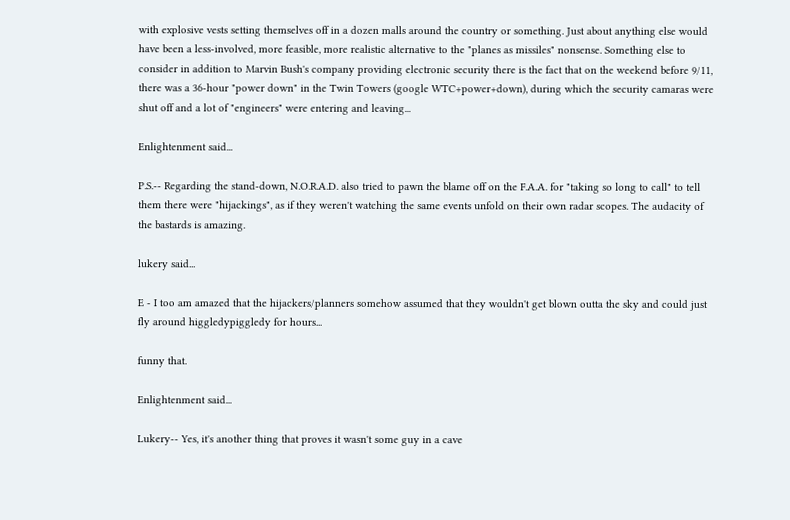with explosive vests setting themselves off in a dozen malls around the country or something. Just about anything else would have been a less-involved, more feasible, more realistic alternative to the "planes as missiles" nonsense. Something else to consider in addition to Marvin Bush's company providing electronic security there is the fact that on the weekend before 9/11, there was a 36-hour "power down" in the Twin Towers (google WTC+power+down), during which the security camaras were shut off and a lot of "engineers" were entering and leaving...

Enlightenment said...

P.S.-- Regarding the stand-down, N.O.R.A.D. also tried to pawn the blame off on the F.A.A. for "taking so long to call" to tell them there were "hijackings", as if they weren't watching the same events unfold on their own radar scopes. The audacity of the bastards is amazing.

lukery said...

E - I too am amazed that the hijackers/planners somehow assumed that they wouldn't get blown outta the sky and could just fly around higgledypiggledy for hours...

funny that.

Enlightenment said...

Lukery-- Yes, it's another thing that proves it wasn't some guy in a cave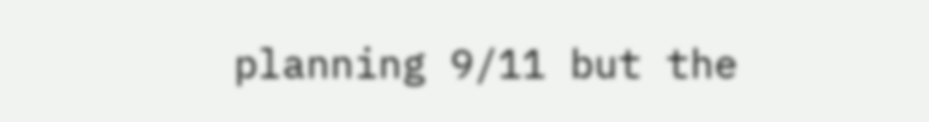planning 9/11 but the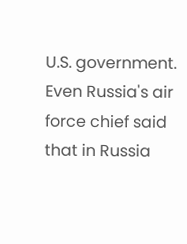U.S. government. Even Russia's air force chief said that in Russia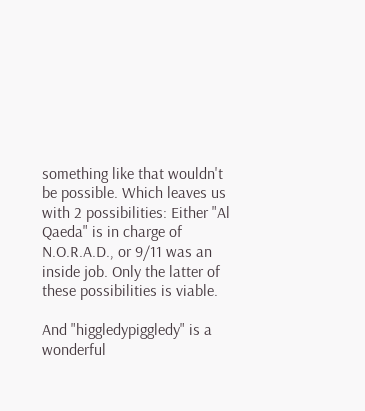something like that wouldn't be possible. Which leaves us with 2 possibilities: Either "Al Qaeda" is in charge of N.O.R.A.D., or 9/11 was an inside job. Only the latter of these possibilities is viable.

And "higgledypiggledy" is a wonderful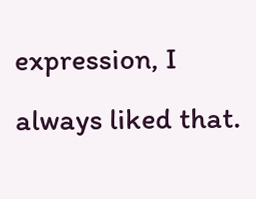expression, I always liked that.